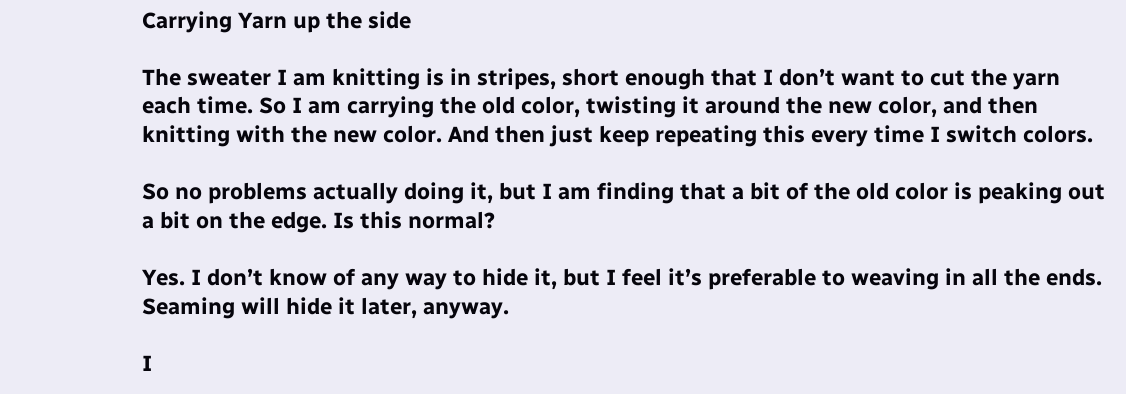Carrying Yarn up the side

The sweater I am knitting is in stripes, short enough that I don’t want to cut the yarn each time. So I am carrying the old color, twisting it around the new color, and then knitting with the new color. And then just keep repeating this every time I switch colors.

So no problems actually doing it, but I am finding that a bit of the old color is peaking out a bit on the edge. Is this normal?

Yes. I don’t know of any way to hide it, but I feel it’s preferable to weaving in all the ends. Seaming will hide it later, anyway.

I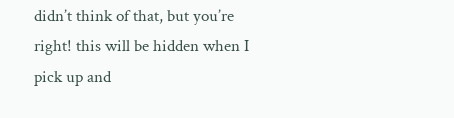didn’t think of that, but you’re right! this will be hidden when I pick up and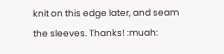knit on this edge later, and seam the sleeves. Thanks! :muah: